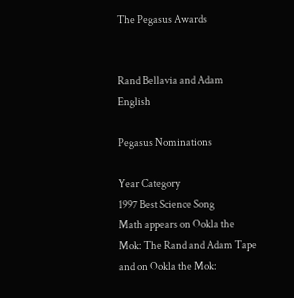The Pegasus Awards


Rand Bellavia and Adam English

Pegasus Nominations

Year Category
1997 Best Science Song
Math appears on Ookla the Mok: The Rand and Adam Tape and on Ookla the Mok: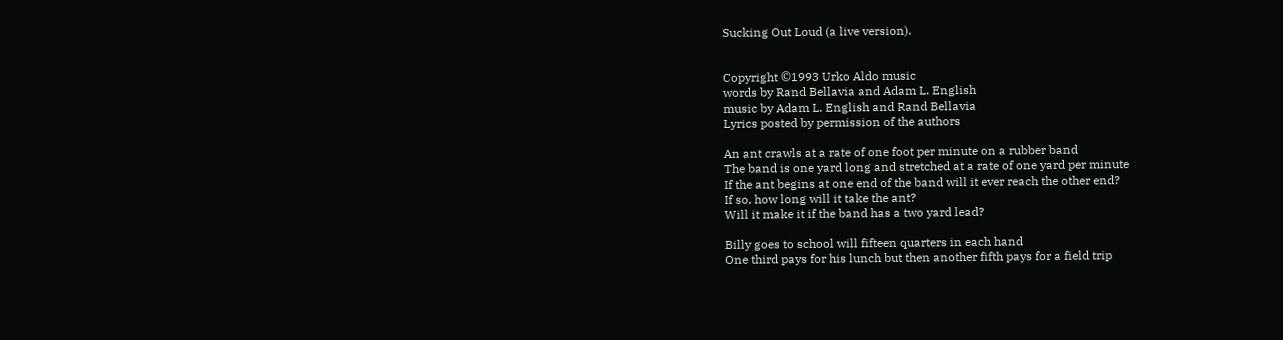Sucking Out Loud (a live version).


Copyright ©1993 Urko Aldo music
words by Rand Bellavia and Adam L. English
music by Adam L. English and Rand Bellavia
Lyrics posted by permission of the authors

An ant crawls at a rate of one foot per minute on a rubber band
The band is one yard long and stretched at a rate of one yard per minute
If the ant begins at one end of the band will it ever reach the other end?
If so, how long will it take the ant?
Will it make it if the band has a two yard lead?

Billy goes to school will fifteen quarters in each hand
One third pays for his lunch but then another fifth pays for a field trip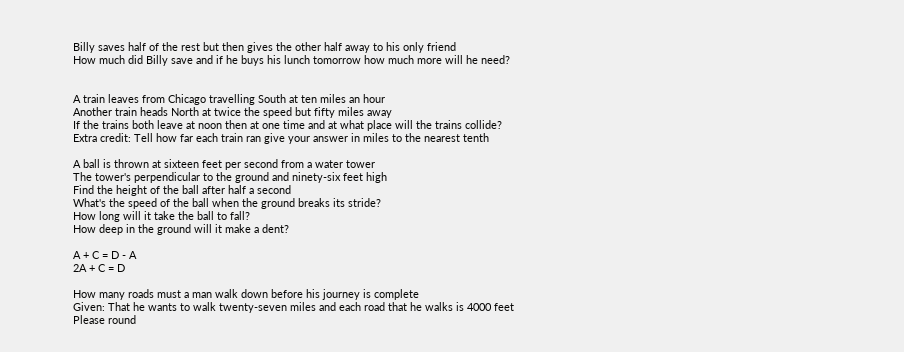Billy saves half of the rest but then gives the other half away to his only friend
How much did Billy save and if he buys his lunch tomorrow how much more will he need?


A train leaves from Chicago travelling South at ten miles an hour
Another train heads North at twice the speed but fifty miles away
If the trains both leave at noon then at one time and at what place will the trains collide?
Extra credit: Tell how far each train ran give your answer in miles to the nearest tenth

A ball is thrown at sixteen feet per second from a water tower
The tower's perpendicular to the ground and ninety-six feet high
Find the height of the ball after half a second
What's the speed of the ball when the ground breaks its stride?
How long will it take the ball to fall?
How deep in the ground will it make a dent?

A + C = D - A
2A + C = D

How many roads must a man walk down before his journey is complete
Given: That he wants to walk twenty-seven miles and each road that he walks is 4000 feet
Please round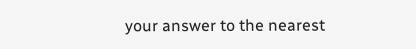your answer to the nearest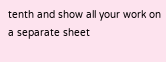tenth and show all your work on a separate sheet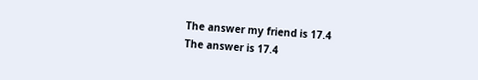The answer my friend is 17.4
The answer is 17.4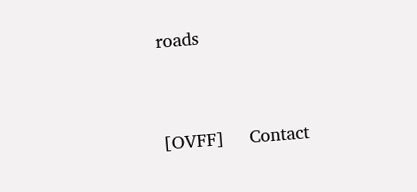roads


[OVFF]     Contact